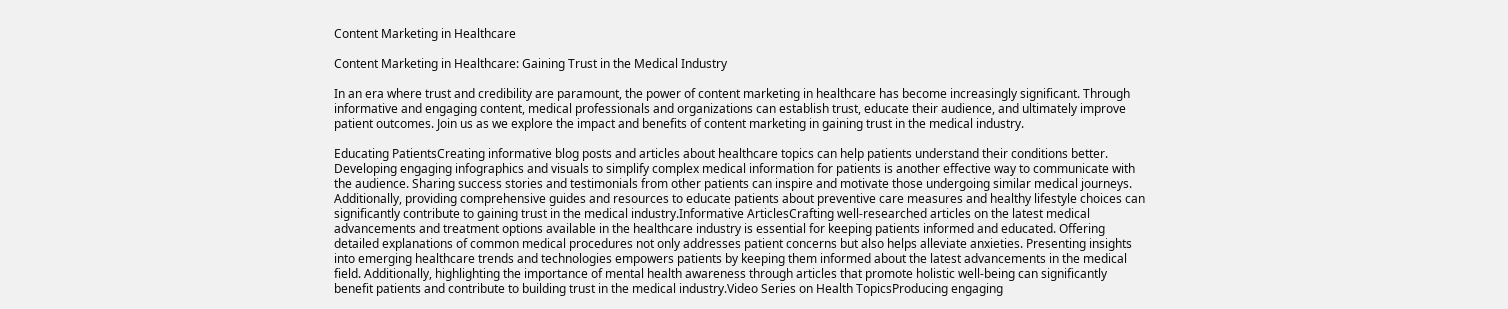Content Marketing in Healthcare

Content Marketing in Healthcare: Gaining Trust in the Medical Industry

In an era where trust and credibility are paramount, the power of content marketing in healthcare has become increasingly significant. Through informative and engaging content, medical professionals and organizations can establish trust, educate their audience, and ultimately improve patient outcomes. Join us as we explore the impact and benefits of content marketing in gaining trust in the medical industry.

Educating PatientsCreating informative blog posts and articles about healthcare topics can help patients understand their conditions better. Developing engaging infographics and visuals to simplify complex medical information for patients is another effective way to communicate with the audience. Sharing success stories and testimonials from other patients can inspire and motivate those undergoing similar medical journeys. Additionally, providing comprehensive guides and resources to educate patients about preventive care measures and healthy lifestyle choices can significantly contribute to gaining trust in the medical industry.Informative ArticlesCrafting well-researched articles on the latest medical advancements and treatment options available in the healthcare industry is essential for keeping patients informed and educated. Offering detailed explanations of common medical procedures not only addresses patient concerns but also helps alleviate anxieties. Presenting insights into emerging healthcare trends and technologies empowers patients by keeping them informed about the latest advancements in the medical field. Additionally, highlighting the importance of mental health awareness through articles that promote holistic well-being can significantly benefit patients and contribute to building trust in the medical industry.Video Series on Health TopicsProducing engaging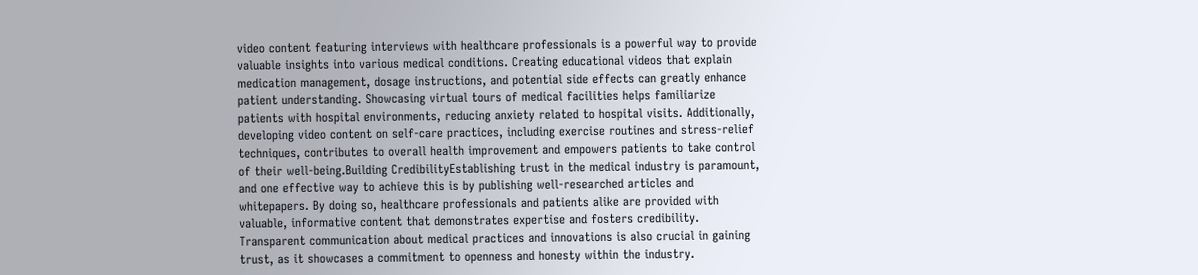video content featuring interviews with healthcare professionals is a powerful way to provide valuable insights into various medical conditions. Creating educational videos that explain medication management, dosage instructions, and potential side effects can greatly enhance patient understanding. Showcasing virtual tours of medical facilities helps familiarize patients with hospital environments, reducing anxiety related to hospital visits. Additionally, developing video content on self-care practices, including exercise routines and stress-relief techniques, contributes to overall health improvement and empowers patients to take control of their well-being.Building CredibilityEstablishing trust in the medical industry is paramount, and one effective way to achieve this is by publishing well-researched articles and whitepapers. By doing so, healthcare professionals and patients alike are provided with valuable, informative content that demonstrates expertise and fosters credibility. Transparent communication about medical practices and innovations is also crucial in gaining trust, as it showcases a commitment to openness and honesty within the industry.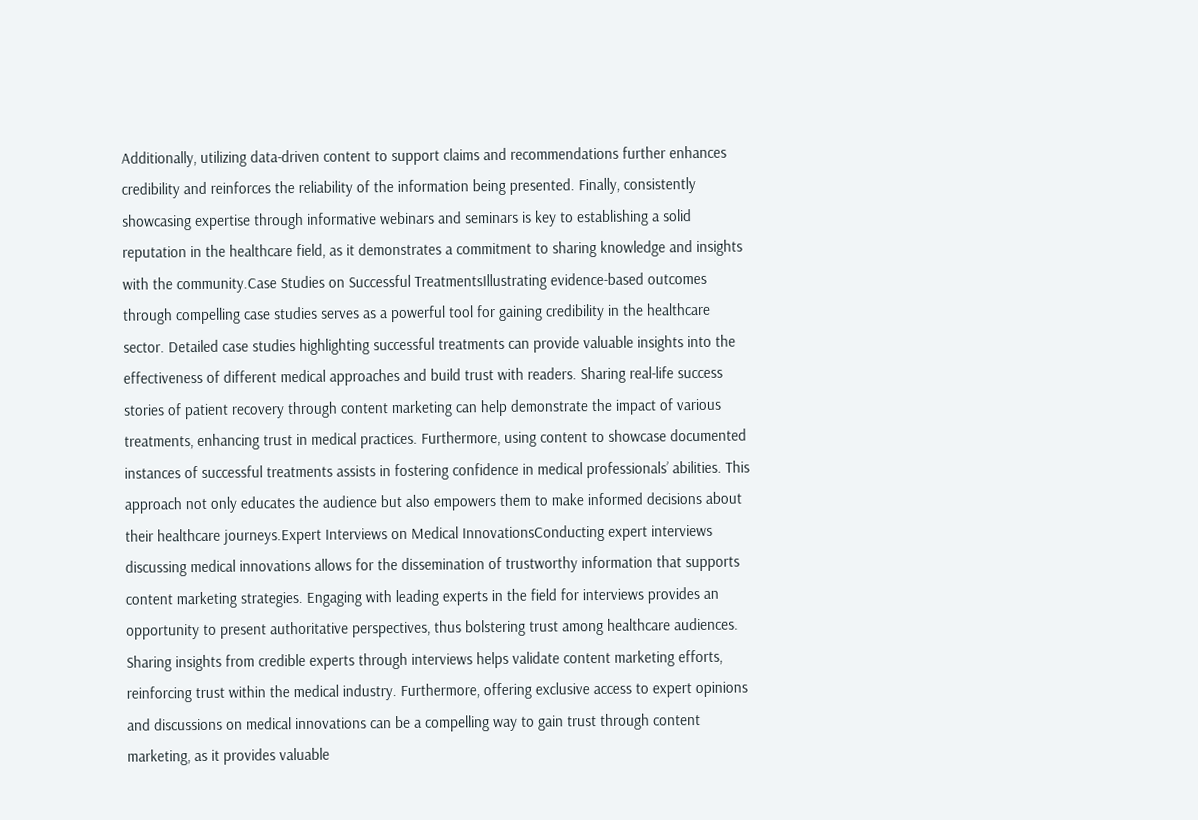Additionally, utilizing data-driven content to support claims and recommendations further enhances credibility and reinforces the reliability of the information being presented. Finally, consistently showcasing expertise through informative webinars and seminars is key to establishing a solid reputation in the healthcare field, as it demonstrates a commitment to sharing knowledge and insights with the community.Case Studies on Successful TreatmentsIllustrating evidence-based outcomes through compelling case studies serves as a powerful tool for gaining credibility in the healthcare sector. Detailed case studies highlighting successful treatments can provide valuable insights into the effectiveness of different medical approaches and build trust with readers. Sharing real-life success stories of patient recovery through content marketing can help demonstrate the impact of various treatments, enhancing trust in medical practices. Furthermore, using content to showcase documented instances of successful treatments assists in fostering confidence in medical professionals’ abilities. This approach not only educates the audience but also empowers them to make informed decisions about their healthcare journeys.Expert Interviews on Medical InnovationsConducting expert interviews discussing medical innovations allows for the dissemination of trustworthy information that supports content marketing strategies. Engaging with leading experts in the field for interviews provides an opportunity to present authoritative perspectives, thus bolstering trust among healthcare audiences. Sharing insights from credible experts through interviews helps validate content marketing efforts, reinforcing trust within the medical industry. Furthermore, offering exclusive access to expert opinions and discussions on medical innovations can be a compelling way to gain trust through content marketing, as it provides valuable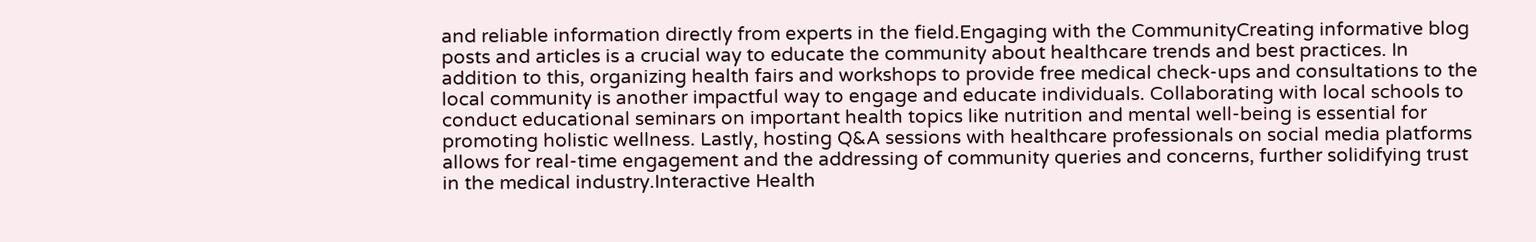and reliable information directly from experts in the field.Engaging with the CommunityCreating informative blog posts and articles is a crucial way to educate the community about healthcare trends and best practices. In addition to this, organizing health fairs and workshops to provide free medical check-ups and consultations to the local community is another impactful way to engage and educate individuals. Collaborating with local schools to conduct educational seminars on important health topics like nutrition and mental well-being is essential for promoting holistic wellness. Lastly, hosting Q&A sessions with healthcare professionals on social media platforms allows for real-time engagement and the addressing of community queries and concerns, further solidifying trust in the medical industry.Interactive Health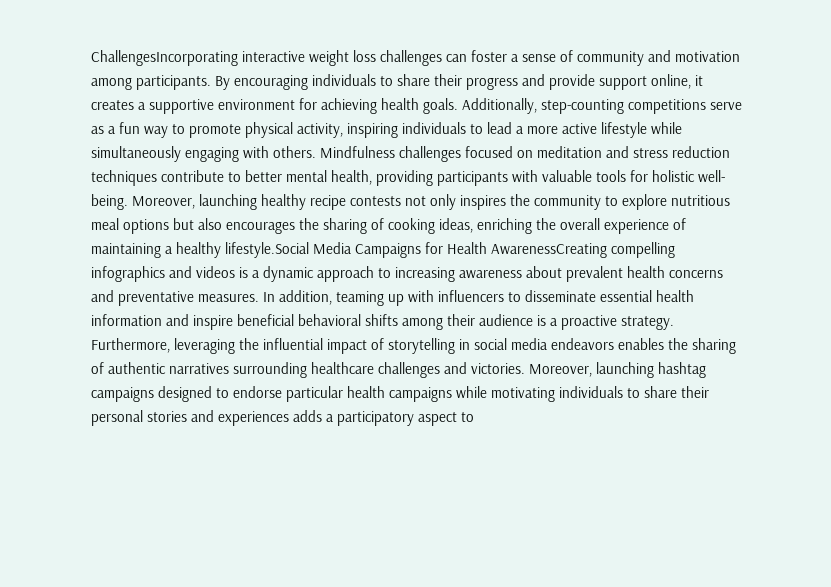ChallengesIncorporating interactive weight loss challenges can foster a sense of community and motivation among participants. By encouraging individuals to share their progress and provide support online, it creates a supportive environment for achieving health goals. Additionally, step-counting competitions serve as a fun way to promote physical activity, inspiring individuals to lead a more active lifestyle while simultaneously engaging with others. Mindfulness challenges focused on meditation and stress reduction techniques contribute to better mental health, providing participants with valuable tools for holistic well-being. Moreover, launching healthy recipe contests not only inspires the community to explore nutritious meal options but also encourages the sharing of cooking ideas, enriching the overall experience of maintaining a healthy lifestyle.Social Media Campaigns for Health AwarenessCreating compelling infographics and videos is a dynamic approach to increasing awareness about prevalent health concerns and preventative measures. In addition, teaming up with influencers to disseminate essential health information and inspire beneficial behavioral shifts among their audience is a proactive strategy. Furthermore, leveraging the influential impact of storytelling in social media endeavors enables the sharing of authentic narratives surrounding healthcare challenges and victories. Moreover, launching hashtag campaigns designed to endorse particular health campaigns while motivating individuals to share their personal stories and experiences adds a participatory aspect to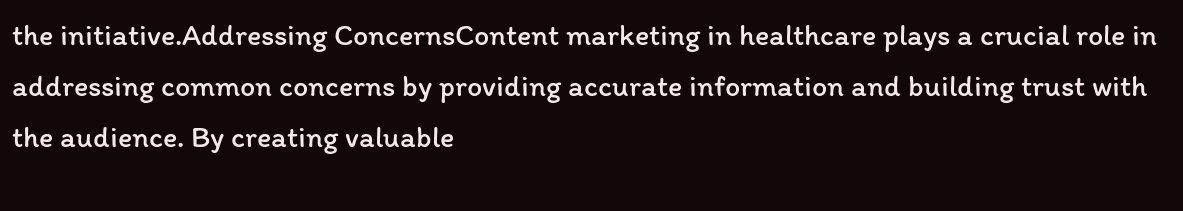the initiative.Addressing ConcernsContent marketing in healthcare plays a crucial role in addressing common concerns by providing accurate information and building trust with the audience. By creating valuable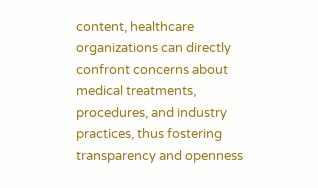content, healthcare organizations can directly confront concerns about medical treatments, procedures, and industry practices, thus fostering transparency and openness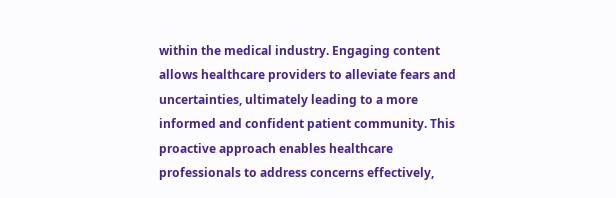within the medical industry. Engaging content allows healthcare providers to alleviate fears and uncertainties, ultimately leading to a more informed and confident patient community. This proactive approach enables healthcare professionals to address concerns effectively,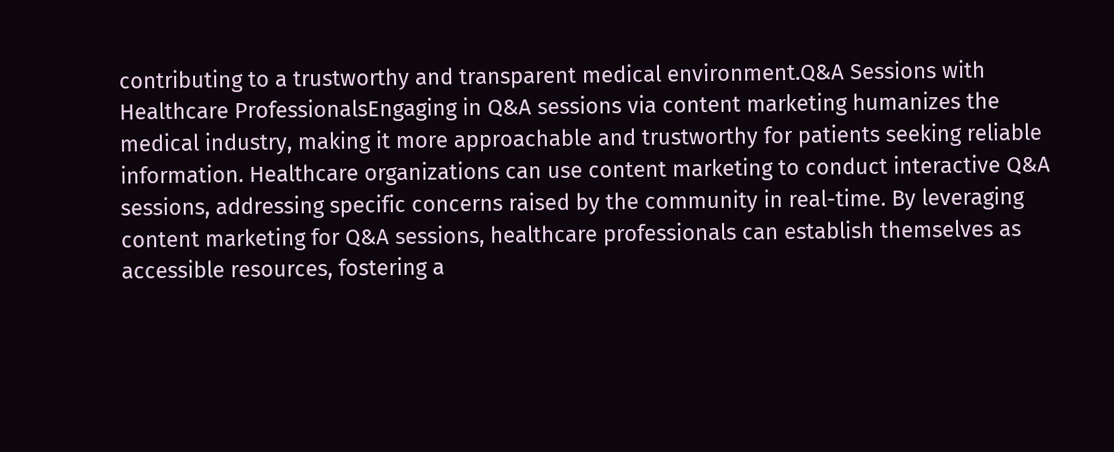contributing to a trustworthy and transparent medical environment.Q&A Sessions with Healthcare ProfessionalsEngaging in Q&A sessions via content marketing humanizes the medical industry, making it more approachable and trustworthy for patients seeking reliable information. Healthcare organizations can use content marketing to conduct interactive Q&A sessions, addressing specific concerns raised by the community in real-time. By leveraging content marketing for Q&A sessions, healthcare professionals can establish themselves as accessible resources, fostering a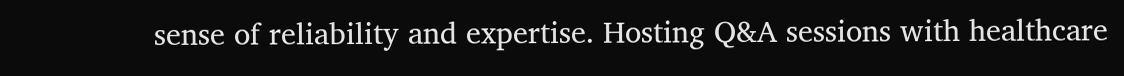sense of reliability and expertise. Hosting Q&A sessions with healthcare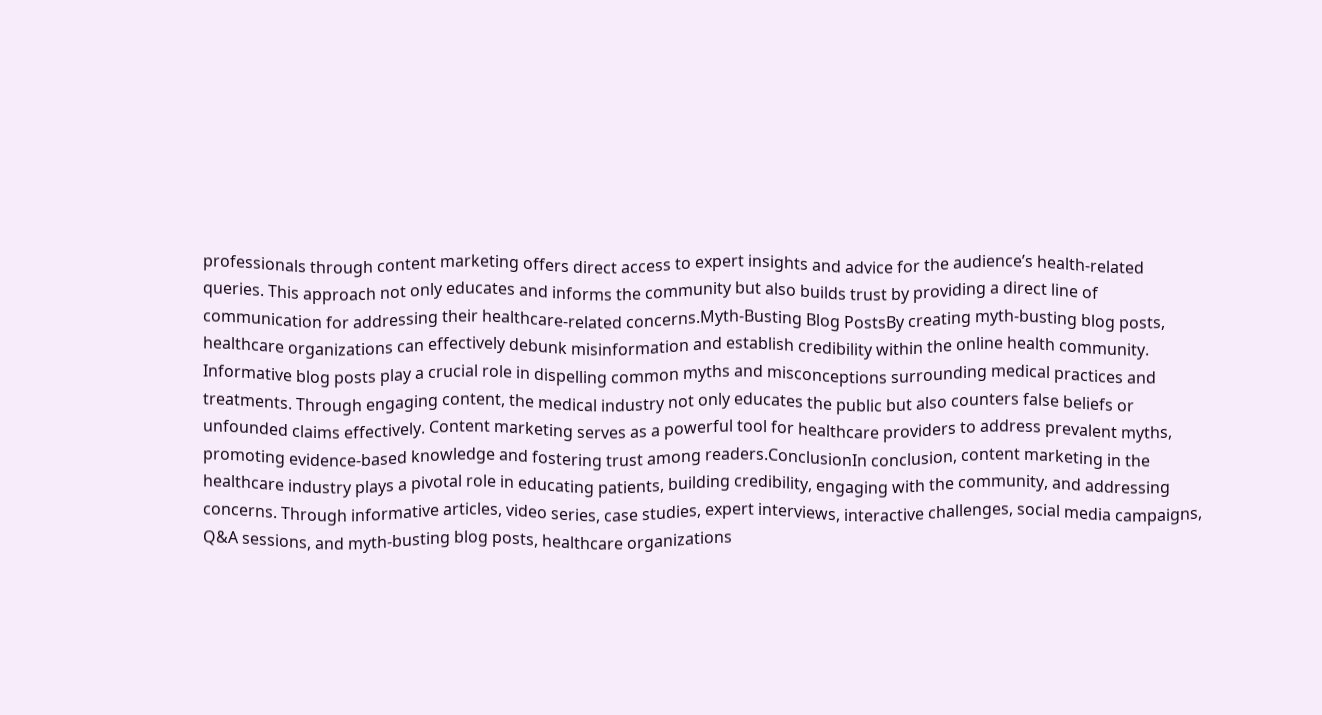professionals through content marketing offers direct access to expert insights and advice for the audience’s health-related queries. This approach not only educates and informs the community but also builds trust by providing a direct line of communication for addressing their healthcare-related concerns.Myth-Busting Blog PostsBy creating myth-busting blog posts, healthcare organizations can effectively debunk misinformation and establish credibility within the online health community. Informative blog posts play a crucial role in dispelling common myths and misconceptions surrounding medical practices and treatments. Through engaging content, the medical industry not only educates the public but also counters false beliefs or unfounded claims effectively. Content marketing serves as a powerful tool for healthcare providers to address prevalent myths, promoting evidence-based knowledge and fostering trust among readers.ConclusionIn conclusion, content marketing in the healthcare industry plays a pivotal role in educating patients, building credibility, engaging with the community, and addressing concerns. Through informative articles, video series, case studies, expert interviews, interactive challenges, social media campaigns, Q&A sessions, and myth-busting blog posts, healthcare organizations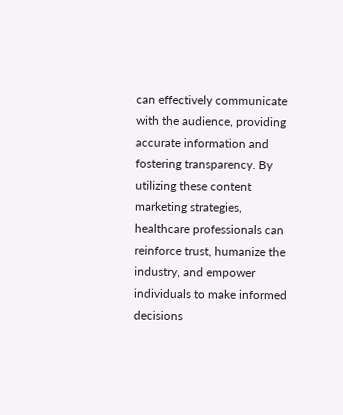can effectively communicate with the audience, providing accurate information and fostering transparency. By utilizing these content marketing strategies, healthcare professionals can reinforce trust, humanize the industry, and empower individuals to make informed decisions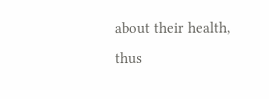about their health, thus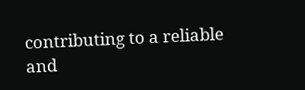contributing to a reliable and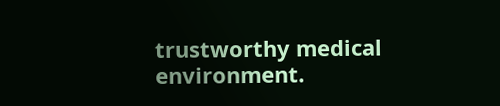trustworthy medical environment.